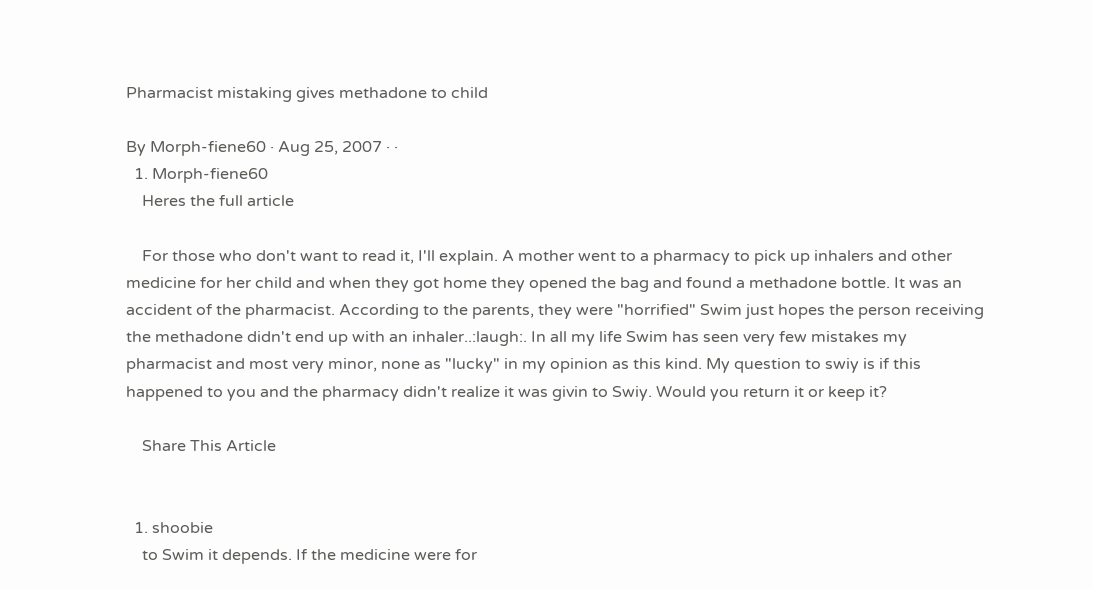Pharmacist mistaking gives methadone to child

By Morph-fiene60 · Aug 25, 2007 · ·
  1. Morph-fiene60
    Heres the full article

    For those who don't want to read it, I'll explain. A mother went to a pharmacy to pick up inhalers and other medicine for her child and when they got home they opened the bag and found a methadone bottle. It was an accident of the pharmacist. According to the parents, they were "horrified" Swim just hopes the person receiving the methadone didn't end up with an inhaler..:laugh:. In all my life Swim has seen very few mistakes my pharmacist and most very minor, none as "lucky" in my opinion as this kind. My question to swiy is if this happened to you and the pharmacy didn't realize it was givin to Swiy. Would you return it or keep it?

    Share This Article


  1. shoobie
    to Swim it depends. If the medicine were for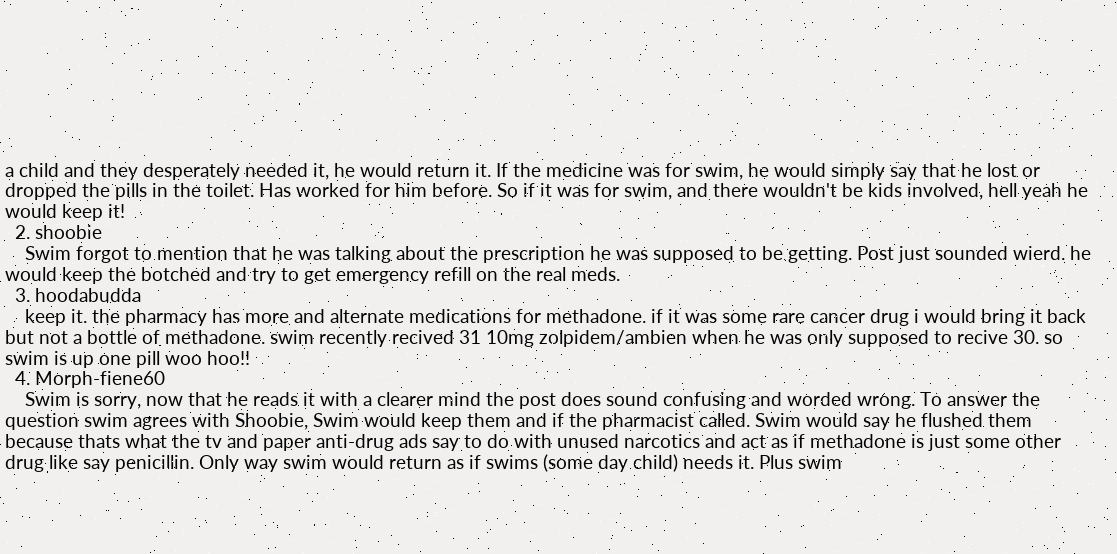a child and they desperately needed it, he would return it. If the medicine was for swim, he would simply say that he lost or dropped the pills in the toilet. Has worked for him before. So if it was for swim, and there wouldn't be kids involved, hell yeah he would keep it!
  2. shoobie
    Swim forgot to mention that he was talking about the prescription he was supposed to be getting. Post just sounded wierd. he would keep the botched and try to get emergency refill on the real meds.
  3. hoodabudda
    keep it. the pharmacy has more and alternate medications for methadone. if it was some rare cancer drug i would bring it back but not a bottle of methadone. swim recently recived 31 10mg zolpidem/ambien when he was only supposed to recive 30. so swim is up one pill woo hoo!!
  4. Morph-fiene60
    Swim is sorry, now that he reads it with a clearer mind the post does sound confusing and worded wrong. To answer the question swim agrees with Shoobie, Swim would keep them and if the pharmacist called. Swim would say he flushed them because thats what the tv and paper anti-drug ads say to do with unused narcotics and act as if methadone is just some other drug like say penicillin. Only way swim would return as if swims (some day child) needs it. Plus swim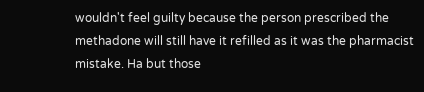wouldn't feel guilty because the person prescribed the methadone will still have it refilled as it was the pharmacist mistake. Ha but those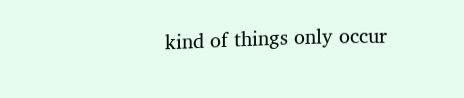kind of things only occur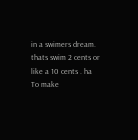in a swimers dream. thats swim 2 cents or like a 10 cents . ha
To make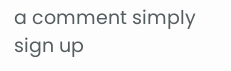a comment simply sign up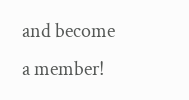and become a member!